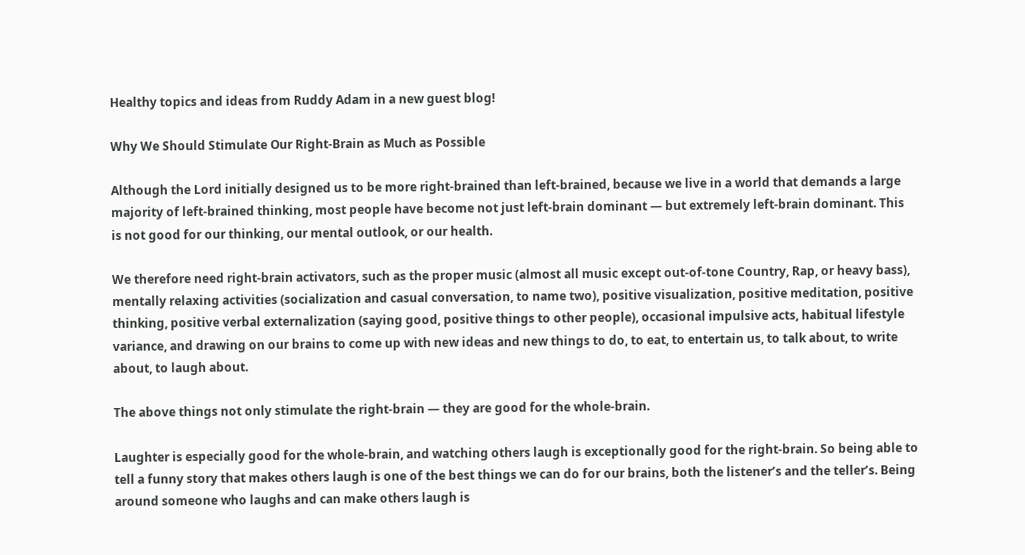Healthy topics and ideas from Ruddy Adam in a new guest blog!

Why We Should Stimulate Our Right-Brain as Much as Possible

Although the Lord initially designed us to be more right-brained than left-brained, because we live in a world that demands a large majority of left-brained thinking, most people have become not just left-brain dominant — but extremely left-brain dominant. This is not good for our thinking, our mental outlook, or our health.

We therefore need right-brain activators, such as the proper music (almost all music except out-of-tone Country, Rap, or heavy bass), mentally relaxing activities (socialization and casual conversation, to name two), positive visualization, positive meditation, positive thinking, positive verbal externalization (saying good, positive things to other people), occasional impulsive acts, habitual lifestyle variance, and drawing on our brains to come up with new ideas and new things to do, to eat, to entertain us, to talk about, to write about, to laugh about.

The above things not only stimulate the right-brain — they are good for the whole-brain.

Laughter is especially good for the whole-brain, and watching others laugh is exceptionally good for the right-brain. So being able to tell a funny story that makes others laugh is one of the best things we can do for our brains, both the listener’s and the teller’s. Being around someone who laughs and can make others laugh is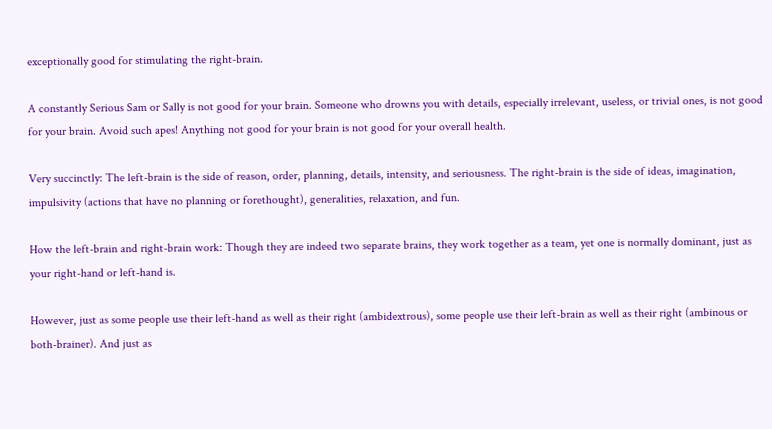exceptionally good for stimulating the right-brain.

A constantly Serious Sam or Sally is not good for your brain. Someone who drowns you with details, especially irrelevant, useless, or trivial ones, is not good for your brain. Avoid such apes! Anything not good for your brain is not good for your overall health.

Very succinctly: The left-brain is the side of reason, order, planning, details, intensity, and seriousness. The right-brain is the side of ideas, imagination, impulsivity (actions that have no planning or forethought), generalities, relaxation, and fun.

How the left-brain and right-brain work: Though they are indeed two separate brains, they work together as a team, yet one is normally dominant, just as your right-hand or left-hand is.

However, just as some people use their left-hand as well as their right (ambidextrous), some people use their left-brain as well as their right (ambinous or both-brainer). And just as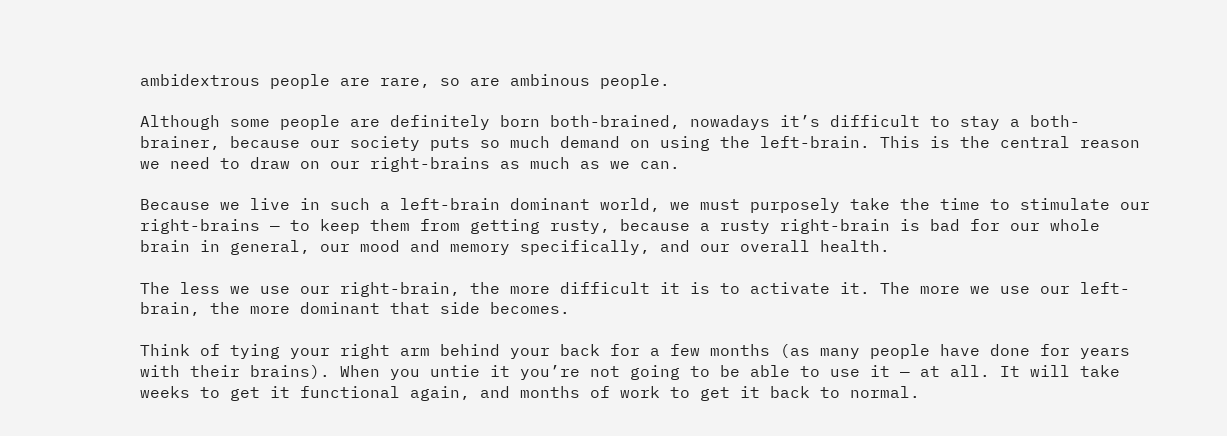ambidextrous people are rare, so are ambinous people.

Although some people are definitely born both-brained, nowadays it’s difficult to stay a both-brainer, because our society puts so much demand on using the left-brain. This is the central reason we need to draw on our right-brains as much as we can.

Because we live in such a left-brain dominant world, we must purposely take the time to stimulate our right-brains — to keep them from getting rusty, because a rusty right-brain is bad for our whole brain in general, our mood and memory specifically, and our overall health.

The less we use our right-brain, the more difficult it is to activate it. The more we use our left-brain, the more dominant that side becomes.

Think of tying your right arm behind your back for a few months (as many people have done for years with their brains). When you untie it you’re not going to be able to use it — at all. It will take weeks to get it functional again, and months of work to get it back to normal.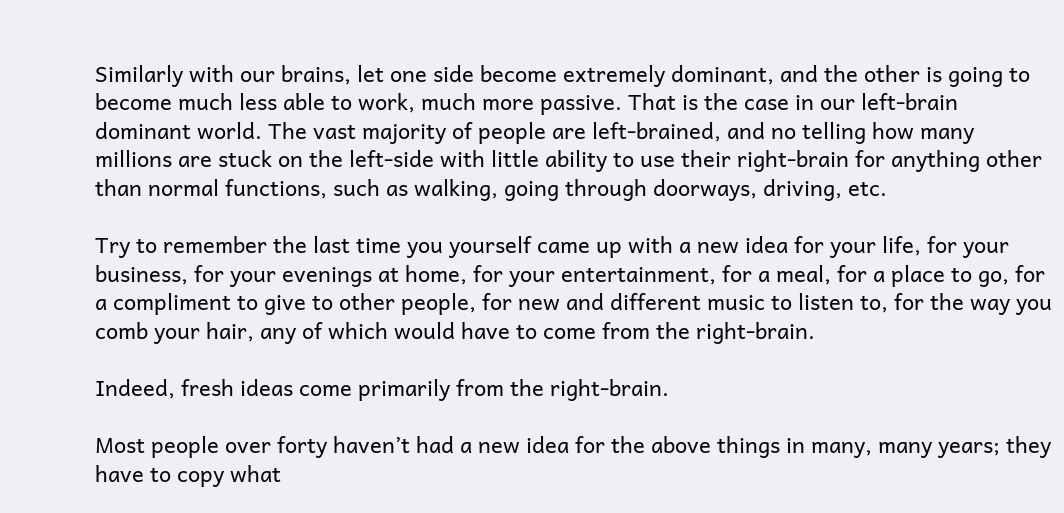Similarly with our brains, let one side become extremely dominant, and the other is going to become much less able to work, much more passive. That is the case in our left-brain dominant world. The vast majority of people are left-brained, and no telling how many millions are stuck on the left-side with little ability to use their right-brain for anything other than normal functions, such as walking, going through doorways, driving, etc.

Try to remember the last time you yourself came up with a new idea for your life, for your business, for your evenings at home, for your entertainment, for a meal, for a place to go, for a compliment to give to other people, for new and different music to listen to, for the way you comb your hair, any of which would have to come from the right-brain.

Indeed, fresh ideas come primarily from the right-brain.

Most people over forty haven’t had a new idea for the above things in many, many years; they have to copy what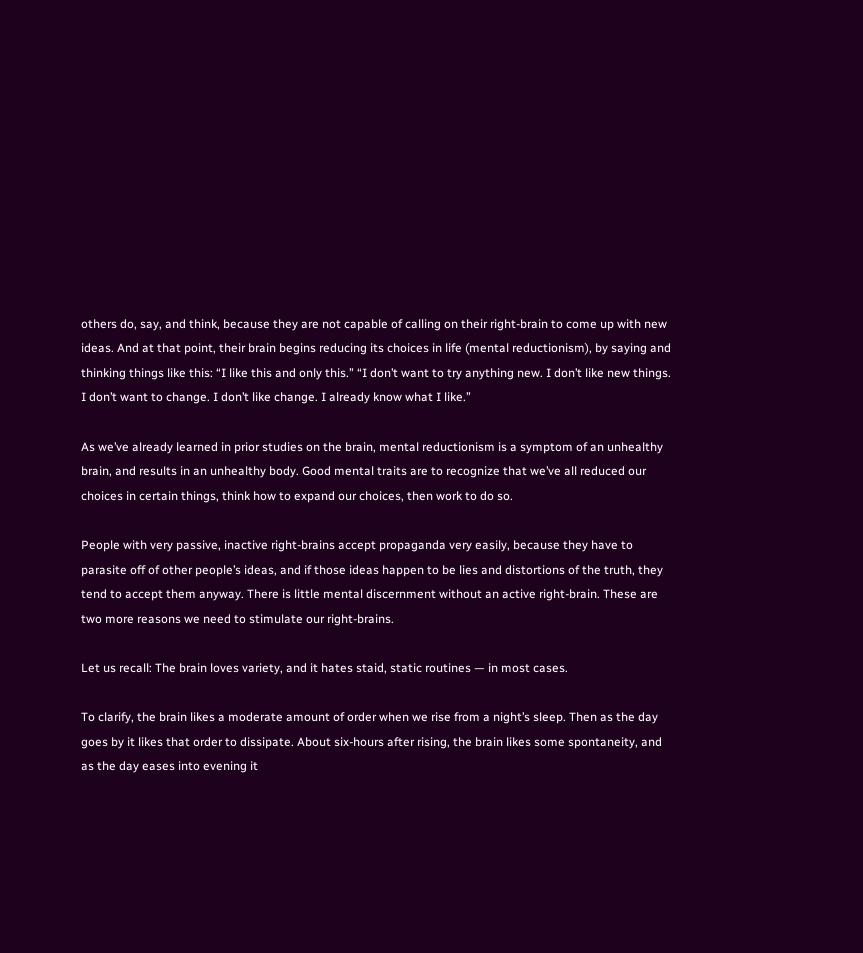others do, say, and think, because they are not capable of calling on their right-brain to come up with new ideas. And at that point, their brain begins reducing its choices in life (mental reductionism), by saying and thinking things like this: “I like this and only this.” “I don’t want to try anything new. I don’t like new things. I don’t want to change. I don’t like change. I already know what I like.”

As we’ve already learned in prior studies on the brain, mental reductionism is a symptom of an unhealthy brain, and results in an unhealthy body. Good mental traits are to recognize that we’ve all reduced our choices in certain things, think how to expand our choices, then work to do so.

People with very passive, inactive right-brains accept propaganda very easily, because they have to parasite off of other people’s ideas, and if those ideas happen to be lies and distortions of the truth, they tend to accept them anyway. There is little mental discernment without an active right-brain. These are two more reasons we need to stimulate our right-brains.

Let us recall: The brain loves variety, and it hates staid, static routines — in most cases.

To clarify, the brain likes a moderate amount of order when we rise from a night’s sleep. Then as the day goes by it likes that order to dissipate. About six-hours after rising, the brain likes some spontaneity, and as the day eases into evening it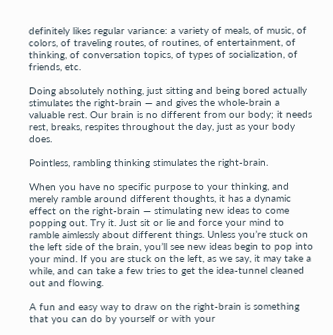definitely likes regular variance: a variety of meals, of music, of colors, of traveling routes, of routines, of entertainment, of thinking, of conversation topics, of types of socialization, of friends, etc.

Doing absolutely nothing, just sitting and being bored actually stimulates the right-brain — and gives the whole-brain a valuable rest. Our brain is no different from our body; it needs rest, breaks, respites throughout the day, just as your body does.

Pointless, rambling thinking stimulates the right-brain.

When you have no specific purpose to your thinking, and merely ramble around different thoughts, it has a dynamic effect on the right-brain — stimulating new ideas to come popping out. Try it. Just sit or lie and force your mind to ramble aimlessly about different things. Unless you’re stuck on the left side of the brain, you’ll see new ideas begin to pop into your mind. If you are stuck on the left, as we say, it may take a while, and can take a few tries to get the idea-tunnel cleaned out and flowing.

A fun and easy way to draw on the right-brain is something that you can do by yourself or with your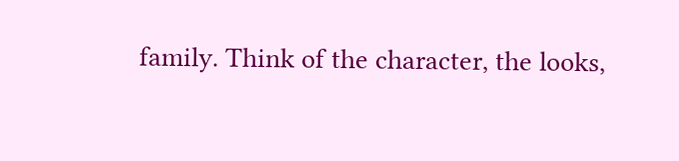family. Think of the character, the looks,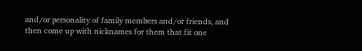and/or personality of family members and/or friends, and then come up with nicknames for them that fit one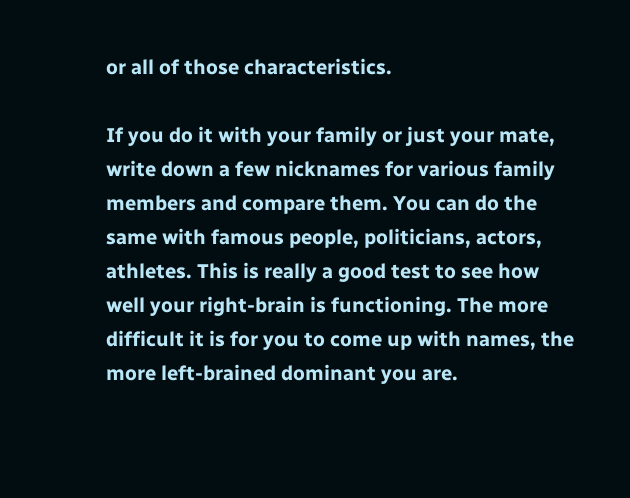or all of those characteristics.

If you do it with your family or just your mate, write down a few nicknames for various family members and compare them. You can do the same with famous people, politicians, actors, athletes. This is really a good test to see how well your right-brain is functioning. The more difficult it is for you to come up with names, the more left-brained dominant you are.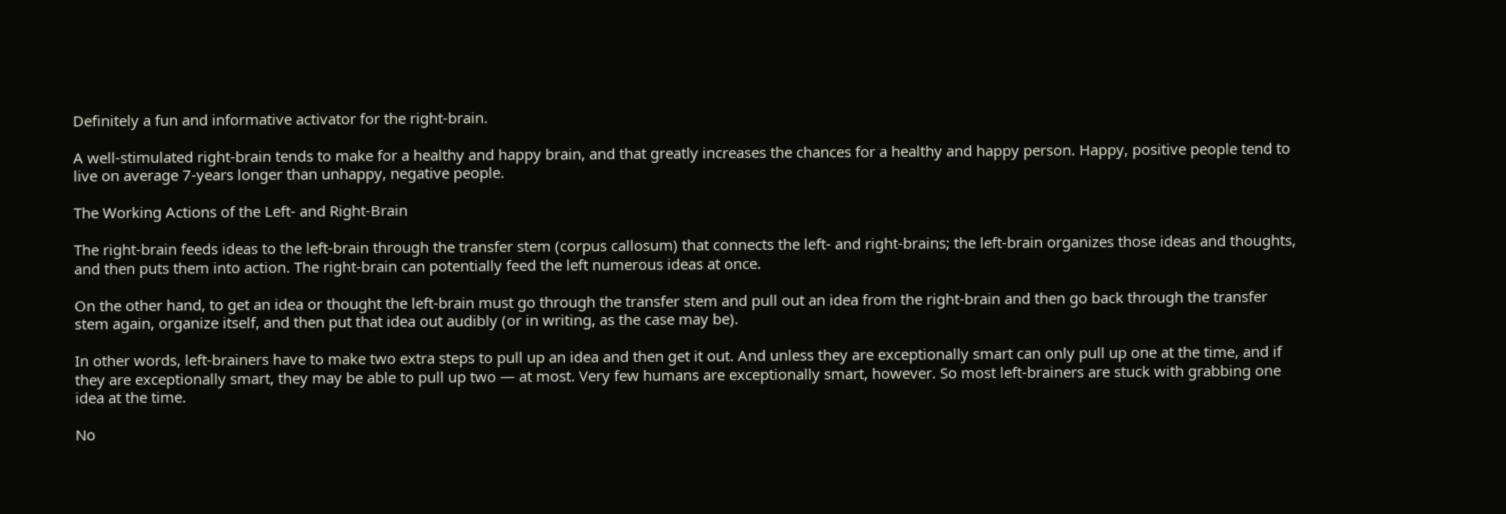Definitely a fun and informative activator for the right-brain.

A well-stimulated right-brain tends to make for a healthy and happy brain, and that greatly increases the chances for a healthy and happy person. Happy, positive people tend to live on average 7-years longer than unhappy, negative people.

The Working Actions of the Left- and Right-Brain

The right-brain feeds ideas to the left-brain through the transfer stem (corpus callosum) that connects the left- and right-brains; the left-brain organizes those ideas and thoughts, and then puts them into action. The right-brain can potentially feed the left numerous ideas at once.

On the other hand, to get an idea or thought the left-brain must go through the transfer stem and pull out an idea from the right-brain and then go back through the transfer stem again, organize itself, and then put that idea out audibly (or in writing, as the case may be).

In other words, left-brainers have to make two extra steps to pull up an idea and then get it out. And unless they are exceptionally smart can only pull up one at the time, and if they are exceptionally smart, they may be able to pull up two — at most. Very few humans are exceptionally smart, however. So most left-brainers are stuck with grabbing one idea at the time.

No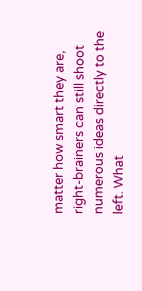matter how smart they are, right-brainers can still shoot numerous ideas directly to the left. What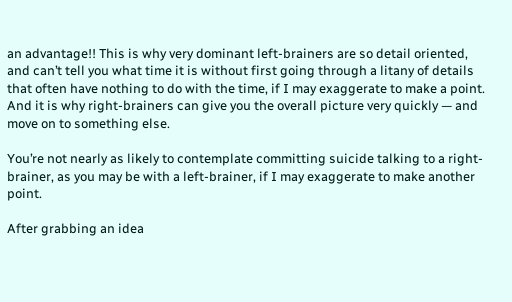an advantage!! This is why very dominant left-brainers are so detail oriented, and can’t tell you what time it is without first going through a litany of details that often have nothing to do with the time, if I may exaggerate to make a point. And it is why right-brainers can give you the overall picture very quickly — and move on to something else.

You’re not nearly as likely to contemplate committing suicide talking to a right-brainer, as you may be with a left-brainer, if I may exaggerate to make another point.

After grabbing an idea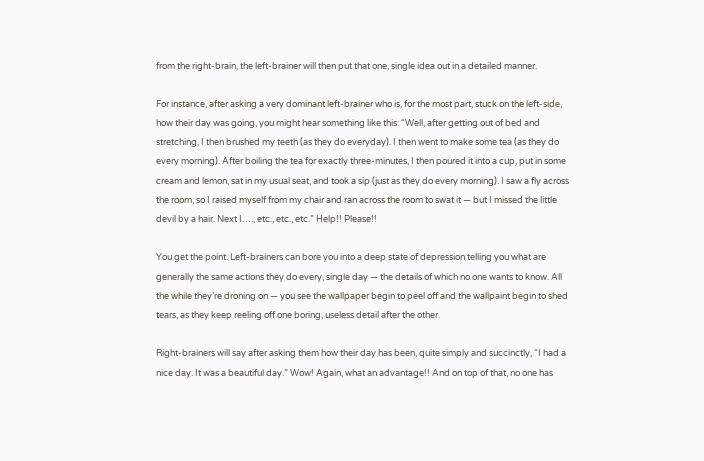from the right-brain, the left-brainer will then put that one, single idea out in a detailed manner.

For instance, after asking a very dominant left-brainer who is, for the most part, stuck on the left-side, how their day was going, you might hear something like this: “Well, after getting out of bed and stretching, I then brushed my teeth (as they do everyday). I then went to make some tea (as they do every morning). After boiling the tea for exactly three-minutes, I then poured it into a cup, put in some cream and lemon, sat in my usual seat, and took a sip (just as they do every morning). I saw a fly across the room, so I raised myself from my chair and ran across the room to swat it — but I missed the little devil by a hair. Next I…., etc., etc., etc.” Help!! Please!!

You get the point. Left-brainers can bore you into a deep state of depression telling you what are generally the same actions they do every, single day — the details of which no one wants to know. All the while they’re droning on — you see the wallpaper begin to peel off and the wallpaint begin to shed tears, as they keep reeling off one boring, useless detail after the other.

Right-brainers will say after asking them how their day has been, quite simply and succinctly, “I had a nice day. It was a beautiful day.” Wow! Again, what an advantage!! And on top of that, no one has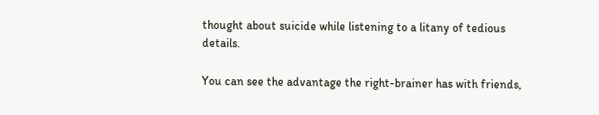thought about suicide while listening to a litany of tedious details.

You can see the advantage the right-brainer has with friends,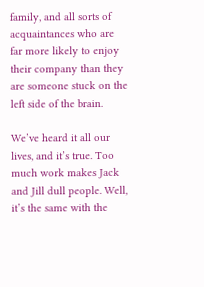family, and all sorts of acquaintances who are far more likely to enjoy their company than they are someone stuck on the left side of the brain.

We’ve heard it all our lives, and it’s true. Too much work makes Jack and Jill dull people. Well, it’s the same with the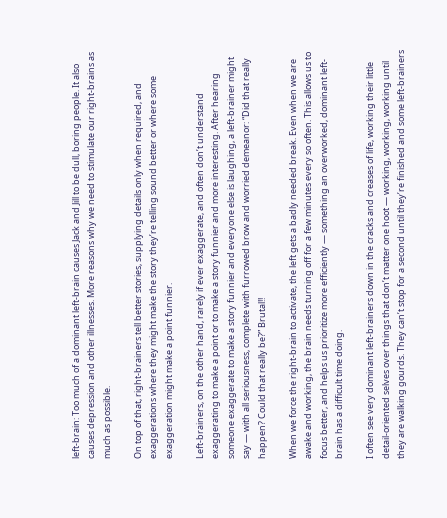left-brain: Too much of a dominant left-brain causes Jack and Jill to be dull, boring people. It also causes depression and other illnesses. More reasons why we need to stimulate our right-brains as much as possible.

On top of that, right-brainers tell better stories, supplying details only when required, and exaggerations where they might make the story they’re telling sound better or where some exaggeration might make a point funnier.

Left-brainers, on the other hand, rarely if ever exaggerate, and often don’t understand exaggerating to make a point or to make a story funnier and more interesting. After hearing someone exaggerate to make a story funnier and everyone else is laughing, a left-brainer might say — with all seriousness, complete with furrowed brow and worried demeanor: “Did that really happen? Could that really be?” Brutal!!

When we force the right-brain to activate, the left gets a badly needed break. Even when we are awake and working, the brain needs turning off for a few minutes every so often. This allows us to focus better, and helps us prioritize more efficiently — something an overworked, dominant left-brain has a difficult time doing.

I often see very dominant left-brainers down in the cracks and creases of life, working their little detail-oriented selves over things that don’t matter one hoot — working, working, working until they are walking gourds. They can’t stop for a second until they’re finished and some left-brainers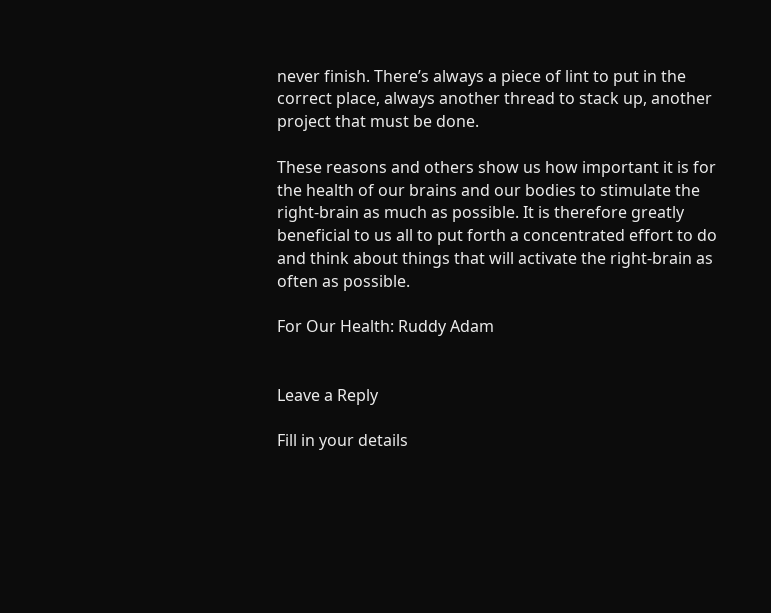never finish. There’s always a piece of lint to put in the correct place, always another thread to stack up, another project that must be done.

These reasons and others show us how important it is for the health of our brains and our bodies to stimulate the right-brain as much as possible. It is therefore greatly beneficial to us all to put forth a concentrated effort to do and think about things that will activate the right-brain as often as possible.

For Our Health: Ruddy Adam


Leave a Reply

Fill in your details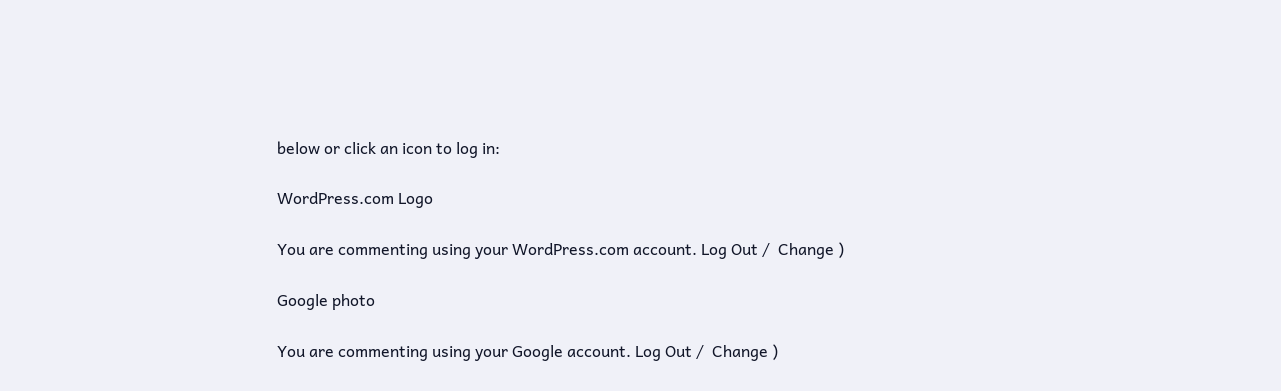below or click an icon to log in:

WordPress.com Logo

You are commenting using your WordPress.com account. Log Out /  Change )

Google photo

You are commenting using your Google account. Log Out /  Change )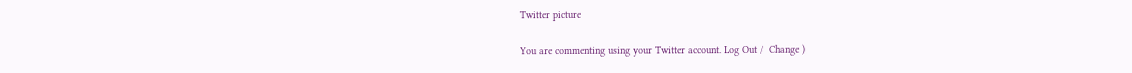Twitter picture

You are commenting using your Twitter account. Log Out /  Change )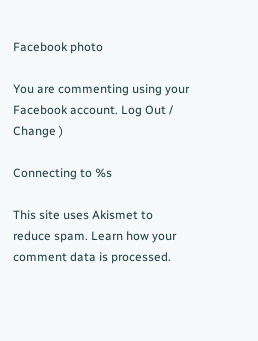Facebook photo

You are commenting using your Facebook account. Log Out /  Change )

Connecting to %s

This site uses Akismet to reduce spam. Learn how your comment data is processed.